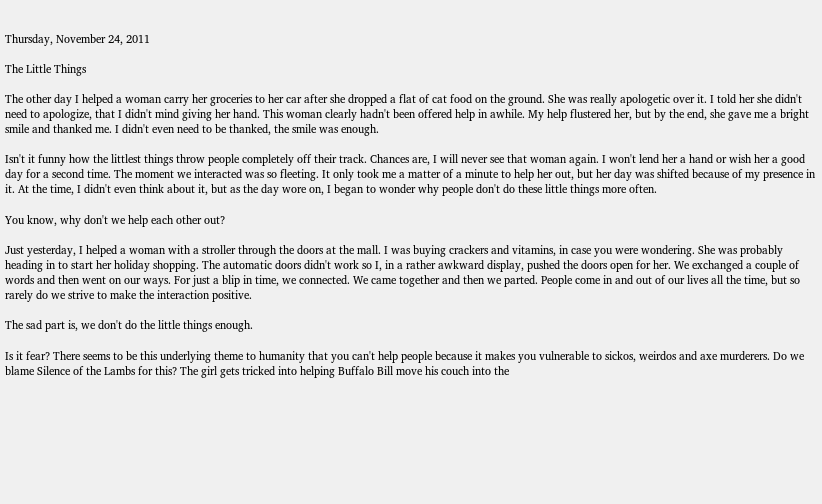Thursday, November 24, 2011

The Little Things

The other day I helped a woman carry her groceries to her car after she dropped a flat of cat food on the ground. She was really apologetic over it. I told her she didn't need to apologize, that I didn't mind giving her hand. This woman clearly hadn't been offered help in awhile. My help flustered her, but by the end, she gave me a bright smile and thanked me. I didn't even need to be thanked, the smile was enough.

Isn't it funny how the littlest things throw people completely off their track. Chances are, I will never see that woman again. I won't lend her a hand or wish her a good day for a second time. The moment we interacted was so fleeting. It only took me a matter of a minute to help her out, but her day was shifted because of my presence in it. At the time, I didn't even think about it, but as the day wore on, I began to wonder why people don't do these little things more often.

You know, why don't we help each other out?

Just yesterday, I helped a woman with a stroller through the doors at the mall. I was buying crackers and vitamins, in case you were wondering. She was probably heading in to start her holiday shopping. The automatic doors didn't work so I, in a rather awkward display, pushed the doors open for her. We exchanged a couple of words and then went on our ways. For just a blip in time, we connected. We came together and then we parted. People come in and out of our lives all the time, but so rarely do we strive to make the interaction positive.

The sad part is, we don't do the little things enough.

Is it fear? There seems to be this underlying theme to humanity that you can't help people because it makes you vulnerable to sickos, weirdos and axe murderers. Do we blame Silence of the Lambs for this? The girl gets tricked into helping Buffalo Bill move his couch into the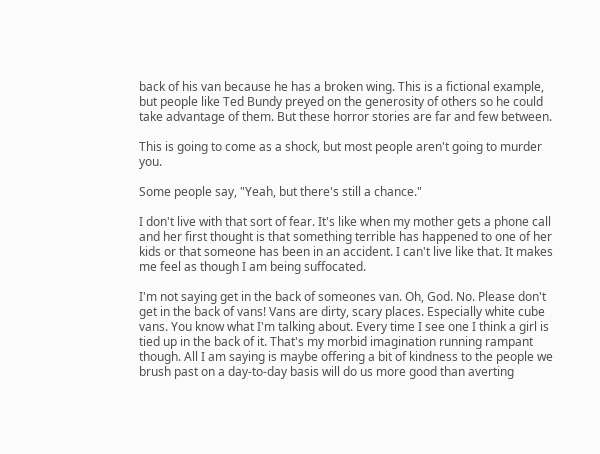back of his van because he has a broken wing. This is a fictional example, but people like Ted Bundy preyed on the generosity of others so he could take advantage of them. But these horror stories are far and few between.

This is going to come as a shock, but most people aren't going to murder you.

Some people say, "Yeah, but there's still a chance."

I don't live with that sort of fear. It's like when my mother gets a phone call and her first thought is that something terrible has happened to one of her kids or that someone has been in an accident. I can't live like that. It makes me feel as though I am being suffocated.

I'm not saying get in the back of someones van. Oh, God. No. Please don't get in the back of vans! Vans are dirty, scary places. Especially white cube vans. You know what I'm talking about. Every time I see one I think a girl is tied up in the back of it. That's my morbid imagination running rampant though. All I am saying is maybe offering a bit of kindness to the people we brush past on a day-to-day basis will do us more good than averting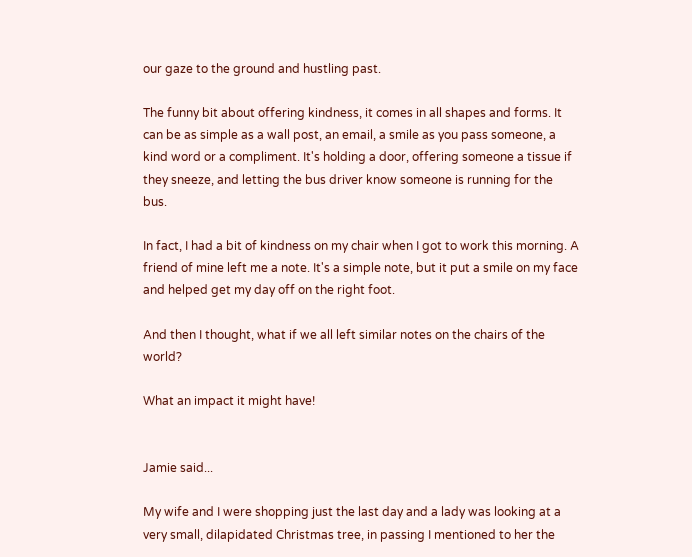our gaze to the ground and hustling past.

The funny bit about offering kindness, it comes in all shapes and forms. It can be as simple as a wall post, an email, a smile as you pass someone, a kind word or a compliment. It's holding a door, offering someone a tissue if they sneeze, and letting the bus driver know someone is running for the bus.

In fact, I had a bit of kindness on my chair when I got to work this morning. A friend of mine left me a note. It's a simple note, but it put a smile on my face and helped get my day off on the right foot.

And then I thought, what if we all left similar notes on the chairs of the world?

What an impact it might have!


Jamie said...

My wife and I were shopping just the last day and a lady was looking at a very small, dilapidated Christmas tree, in passing I mentioned to her the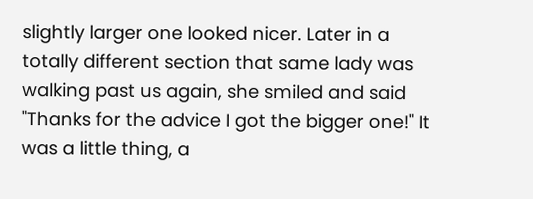slightly larger one looked nicer. Later in a totally different section that same lady was walking past us again, she smiled and said "Thanks for the advice I got the bigger one!" It was a little thing, a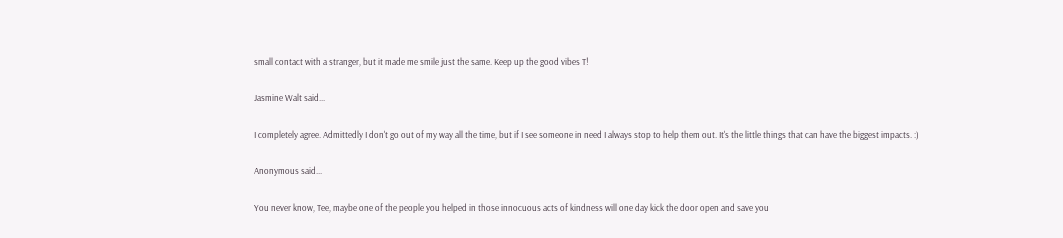small contact with a stranger, but it made me smile just the same. Keep up the good vibes T!

Jasmine Walt said...

I completely agree. Admittedly I don't go out of my way all the time, but if I see someone in need I always stop to help them out. It's the little things that can have the biggest impacts. :)

Anonymous said...

You never know, Tee, maybe one of the people you helped in those innocuous acts of kindness will one day kick the door open and save you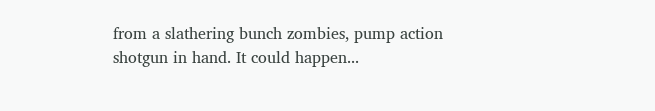from a slathering bunch zombies, pump action shotgun in hand. It could happen...